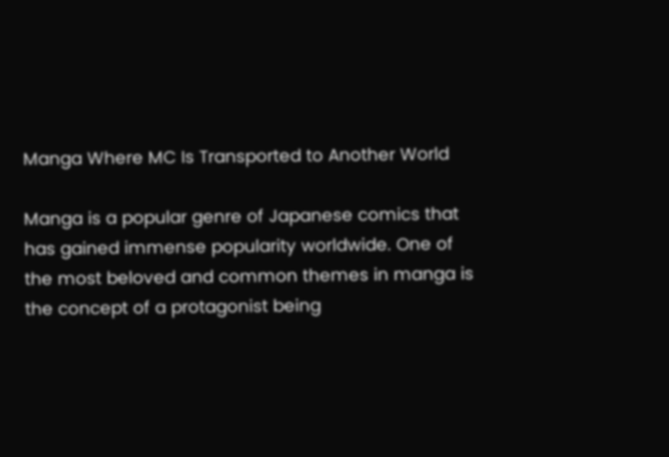Manga Where MC Is Transported to Another World

Manga is a popular genre of Japanese comics that has gained immense popularity worldwide. One of the most beloved and common themes in manga is the concept of a protagonist being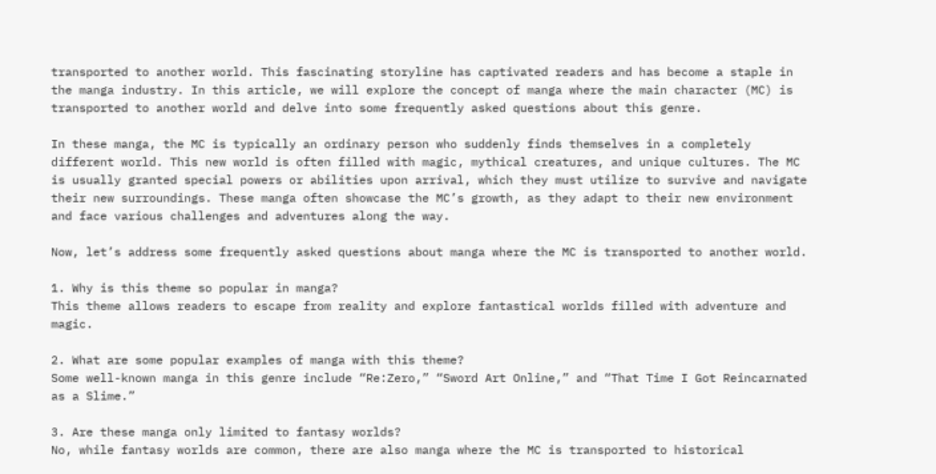transported to another world. This fascinating storyline has captivated readers and has become a staple in the manga industry. In this article, we will explore the concept of manga where the main character (MC) is transported to another world and delve into some frequently asked questions about this genre.

In these manga, the MC is typically an ordinary person who suddenly finds themselves in a completely different world. This new world is often filled with magic, mythical creatures, and unique cultures. The MC is usually granted special powers or abilities upon arrival, which they must utilize to survive and navigate their new surroundings. These manga often showcase the MC’s growth, as they adapt to their new environment and face various challenges and adventures along the way.

Now, let’s address some frequently asked questions about manga where the MC is transported to another world.

1. Why is this theme so popular in manga?
This theme allows readers to escape from reality and explore fantastical worlds filled with adventure and magic.

2. What are some popular examples of manga with this theme?
Some well-known manga in this genre include “Re:Zero,” “Sword Art Online,” and “That Time I Got Reincarnated as a Slime.”

3. Are these manga only limited to fantasy worlds?
No, while fantasy worlds are common, there are also manga where the MC is transported to historical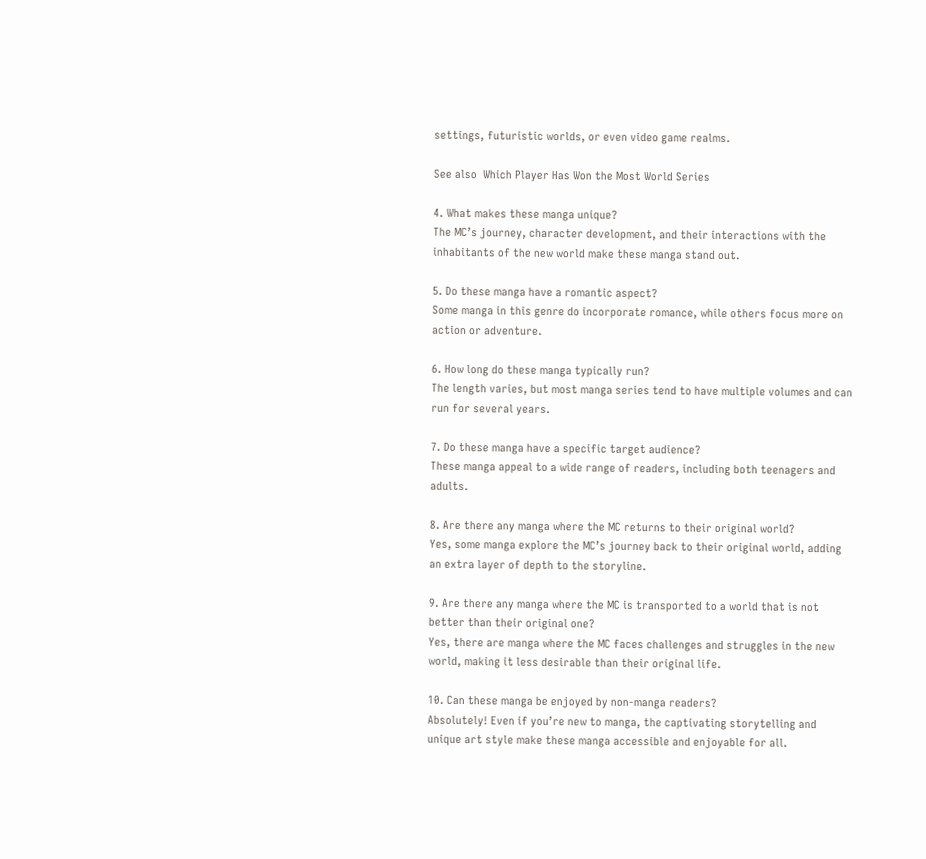settings, futuristic worlds, or even video game realms.

See also  Which Player Has Won the Most World Series

4. What makes these manga unique?
The MC’s journey, character development, and their interactions with the inhabitants of the new world make these manga stand out.

5. Do these manga have a romantic aspect?
Some manga in this genre do incorporate romance, while others focus more on action or adventure.

6. How long do these manga typically run?
The length varies, but most manga series tend to have multiple volumes and can run for several years.

7. Do these manga have a specific target audience?
These manga appeal to a wide range of readers, including both teenagers and adults.

8. Are there any manga where the MC returns to their original world?
Yes, some manga explore the MC’s journey back to their original world, adding an extra layer of depth to the storyline.

9. Are there any manga where the MC is transported to a world that is not better than their original one?
Yes, there are manga where the MC faces challenges and struggles in the new world, making it less desirable than their original life.

10. Can these manga be enjoyed by non-manga readers?
Absolutely! Even if you’re new to manga, the captivating storytelling and unique art style make these manga accessible and enjoyable for all.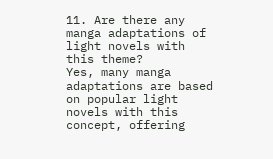11. Are there any manga adaptations of light novels with this theme?
Yes, many manga adaptations are based on popular light novels with this concept, offering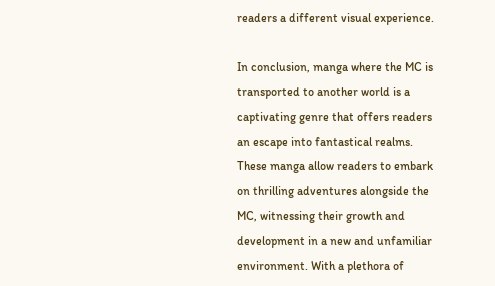readers a different visual experience.

In conclusion, manga where the MC is transported to another world is a captivating genre that offers readers an escape into fantastical realms. These manga allow readers to embark on thrilling adventures alongside the MC, witnessing their growth and development in a new and unfamiliar environment. With a plethora of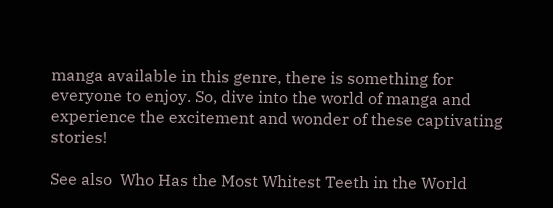manga available in this genre, there is something for everyone to enjoy. So, dive into the world of manga and experience the excitement and wonder of these captivating stories!

See also  Who Has the Most Whitest Teeth in the World